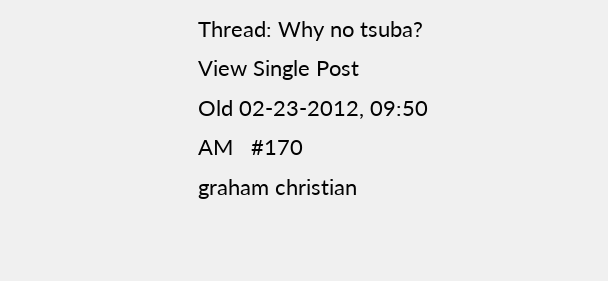Thread: Why no tsuba?
View Single Post
Old 02-23-2012, 09:50 AM   #170
graham christian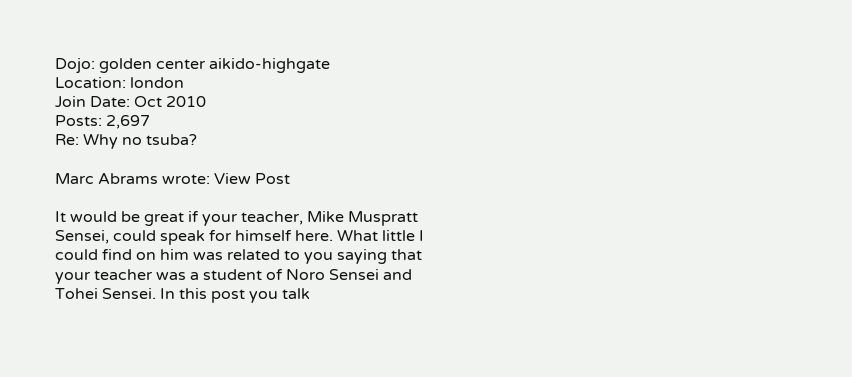Dojo: golden center aikido-highgate
Location: london
Join Date: Oct 2010
Posts: 2,697
Re: Why no tsuba?

Marc Abrams wrote: View Post

It would be great if your teacher, Mike Muspratt Sensei, could speak for himself here. What little I could find on him was related to you saying that your teacher was a student of Noro Sensei and Tohei Sensei. In this post you talk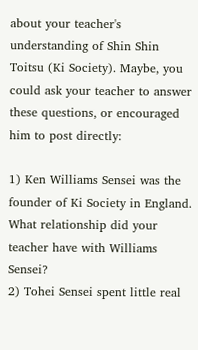about your teacher's understanding of Shin Shin Toitsu (Ki Society). Maybe, you could ask your teacher to answer these questions, or encouraged him to post directly:

1) Ken Williams Sensei was the founder of Ki Society in England. What relationship did your teacher have with Williams Sensei?
2) Tohei Sensei spent little real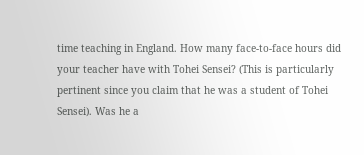time teaching in England. How many face-to-face hours did your teacher have with Tohei Sensei? (This is particularly pertinent since you claim that he was a student of Tohei Sensei). Was he a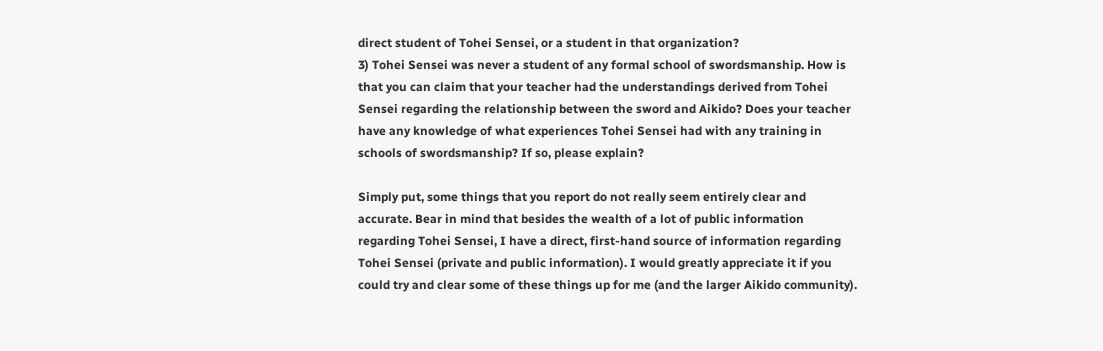direct student of Tohei Sensei, or a student in that organization?
3) Tohei Sensei was never a student of any formal school of swordsmanship. How is that you can claim that your teacher had the understandings derived from Tohei Sensei regarding the relationship between the sword and Aikido? Does your teacher have any knowledge of what experiences Tohei Sensei had with any training in schools of swordsmanship? If so, please explain?

Simply put, some things that you report do not really seem entirely clear and accurate. Bear in mind that besides the wealth of a lot of public information regarding Tohei Sensei, I have a direct, first-hand source of information regarding Tohei Sensei (private and public information). I would greatly appreciate it if you could try and clear some of these things up for me (and the larger Aikido community).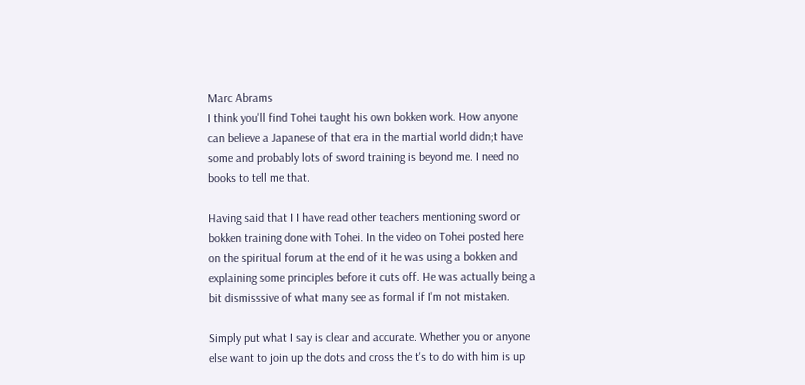Marc Abrams
I think you'll find Tohei taught his own bokken work. How anyone can believe a Japanese of that era in the martial world didn;t have some and probably lots of sword training is beyond me. I need no books to tell me that.

Having said that I I have read other teachers mentioning sword or bokken training done with Tohei. In the video on Tohei posted here on the spiritual forum at the end of it he was using a bokken and explaining some principles before it cuts off. He was actually being a bit dismisssive of what many see as formal if I'm not mistaken.

Simply put what I say is clear and accurate. Whether you or anyone else want to join up the dots and cross the t's to do with him is up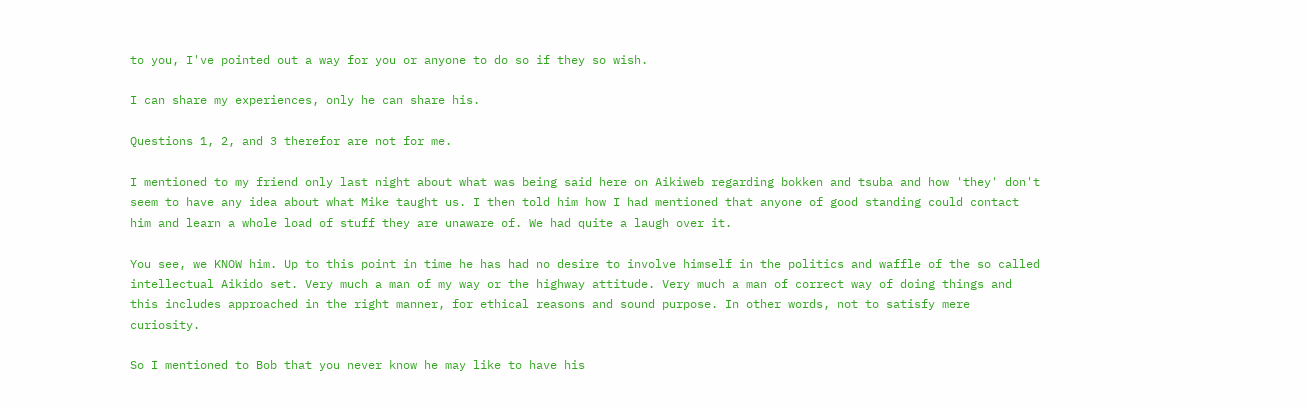to you, I've pointed out a way for you or anyone to do so if they so wish.

I can share my experiences, only he can share his.

Questions 1, 2, and 3 therefor are not for me.

I mentioned to my friend only last night about what was being said here on Aikiweb regarding bokken and tsuba and how 'they' don't seem to have any idea about what Mike taught us. I then told him how I had mentioned that anyone of good standing could contact him and learn a whole load of stuff they are unaware of. We had quite a laugh over it.

You see, we KNOW him. Up to this point in time he has had no desire to involve himself in the politics and waffle of the so called intellectual Aikido set. Very much a man of my way or the highway attitude. Very much a man of correct way of doing things and this includes approached in the right manner, for ethical reasons and sound purpose. In other words, not to satisfy mere curiosity.

So I mentioned to Bob that you never know he may like to have his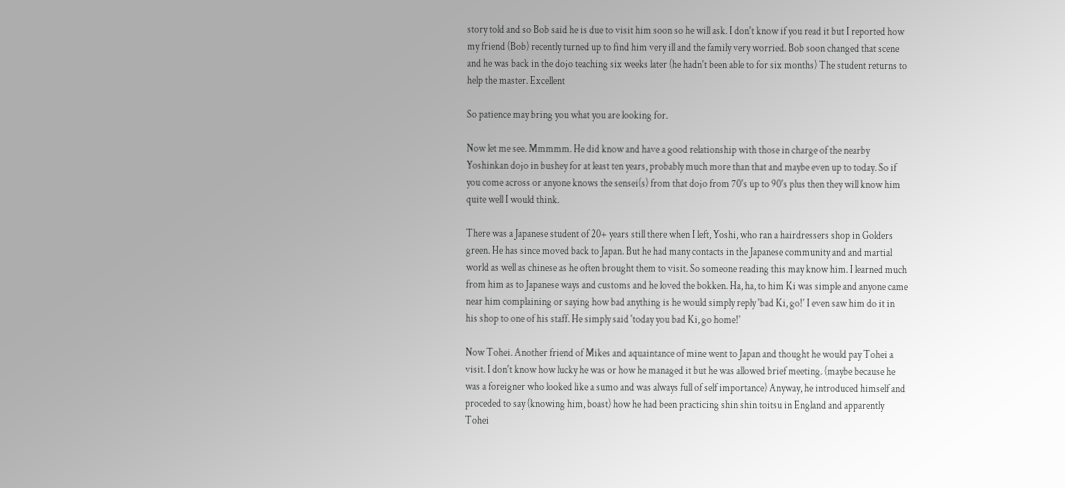story told and so Bob said he is due to visit him soon so he will ask. I don't know if you read it but I reported how my friend (Bob) recently turned up to find him very ill and the family very worried. Bob soon changed that scene and he was back in the dojo teaching six weeks later (he hadn't been able to for six months) The student returns to help the master. Excellent

So patience may bring you what you are looking for.

Now let me see. Mmmmm. He did know and have a good relationship with those in charge of the nearby Yoshinkan dojo in bushey for at least ten years, probably much more than that and maybe even up to today. So if you come across or anyone knows the sensei(s) from that dojo from 70's up to 90's plus then they will know him quite well I would think.

There was a Japanese student of 20+ years still there when I left, Yoshi, who ran a hairdressers shop in Golders green. He has since moved back to Japan. But he had many contacts in the Japanese community and and martial world as well as chinese as he often brought them to visit. So someone reading this may know him. I learned much from him as to Japanese ways and customs and he loved the bokken. Ha, ha, to him Ki was simple and anyone came near him complaining or saying how bad anything is he would simply reply 'bad Ki, go!' I even saw him do it in his shop to one of his staff. He simply said 'today you bad Ki, go home!'

Now Tohei. Another friend of Mikes and aquaintance of mine went to Japan and thought he would pay Tohei a visit. I don't know how lucky he was or how he managed it but he was allowed brief meeting. (maybe because he was a foreigner who looked like a sumo and was always full of self importance) Anyway, he introduced himself and proceded to say (knowing him, boast) how he had been practicing shin shin toitsu in England and apparently Tohei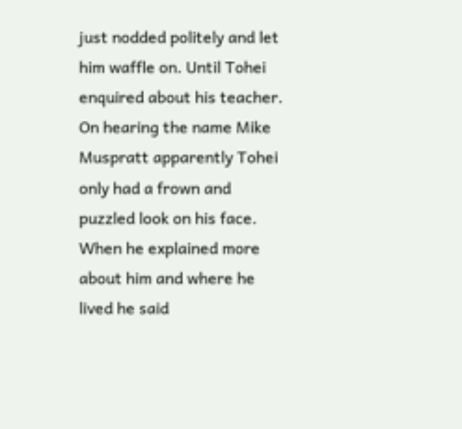just nodded politely and let him waffle on. Until Tohei enquired about his teacher. On hearing the name Mike Muspratt apparently Tohei only had a frown and puzzled look on his face. When he explained more about him and where he lived he said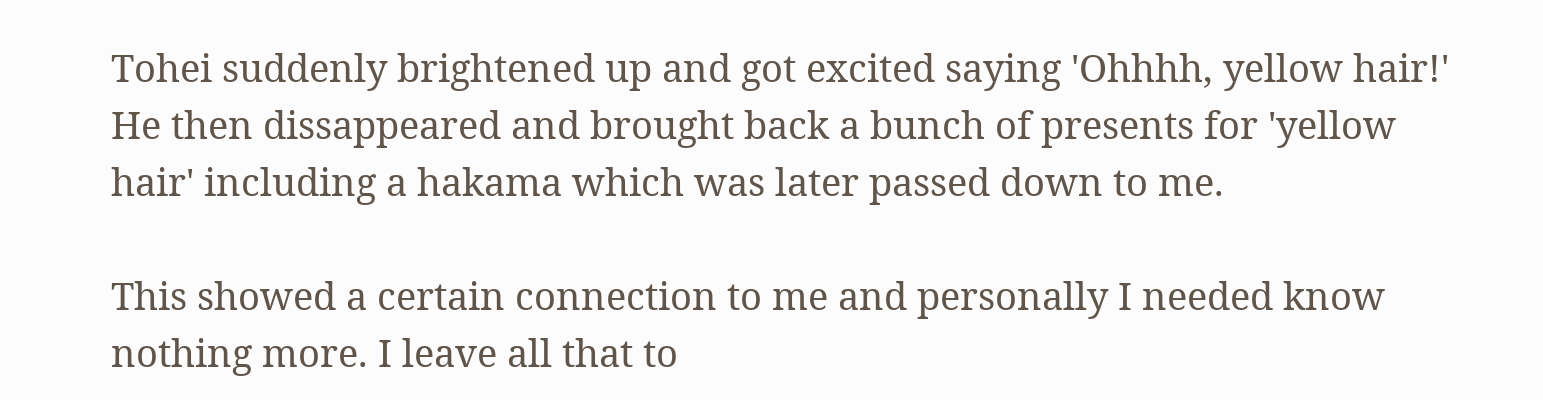Tohei suddenly brightened up and got excited saying 'Ohhhh, yellow hair!' He then dissappeared and brought back a bunch of presents for 'yellow hair' including a hakama which was later passed down to me.

This showed a certain connection to me and personally I needed know nothing more. I leave all that to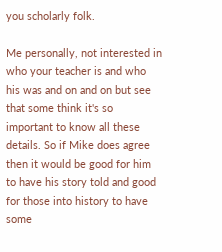you scholarly folk.

Me personally, not interested in who your teacher is and who his was and on and on but see that some think it's so important to know all these details. So if Mike does agree then it would be good for him to have his story told and good for those into history to have some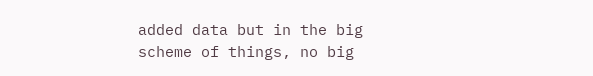added data but in the big scheme of things, no big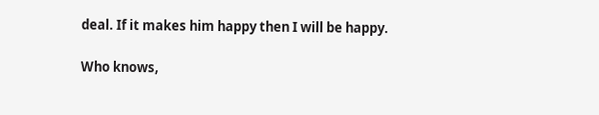deal. If it makes him happy then I will be happy.

Who knows,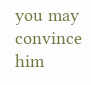you may convince him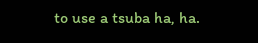to use a tsuba ha, ha.